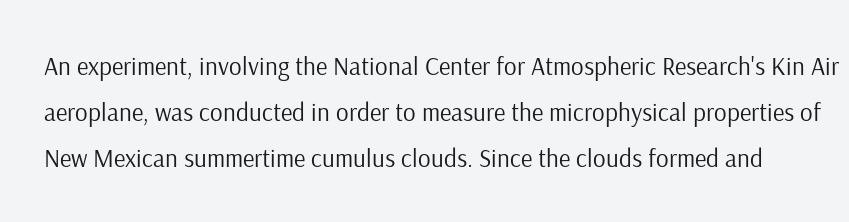An experiment, involving the National Center for Atmospheric Research's Kin Air aeroplane, was conducted in order to measure the microphysical properties of New Mexican summertime cumulus clouds. Since the clouds formed and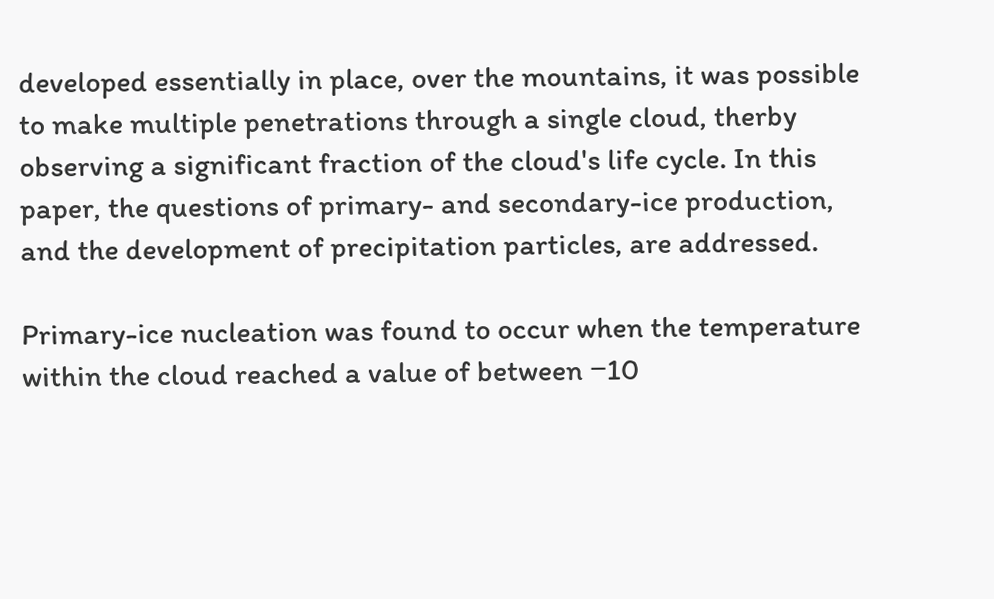developed essentially in place, over the mountains, it was possible to make multiple penetrations through a single cloud, therby observing a significant fraction of the cloud's life cycle. In this paper, the questions of primary- and secondary-ice production, and the development of precipitation particles, are addressed.

Primary-ice nucleation was found to occur when the temperature within the cloud reached a value of between −10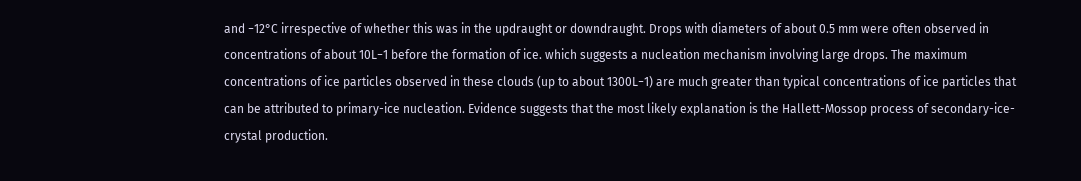and −12°C irrespective of whether this was in the updraught or downdraught. Drops with diameters of about 0.5 mm were often observed in concentrations of about 10L−1 before the formation of ice. which suggests a nucleation mechanism involving large drops. The maximum concentrations of ice particles observed in these clouds (up to about 1300L−1) are much greater than typical concentrations of ice particles that can be attributed to primary-ice nucleation. Evidence suggests that the most likely explanation is the Hallett-Mossop process of secondary-ice-crystal production.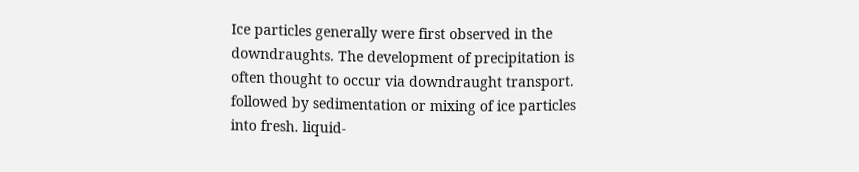Ice particles generally were first observed in the downdraughts. The development of precipitation is often thought to occur via downdraught transport. followed by sedimentation or mixing of ice particles into fresh. liquid-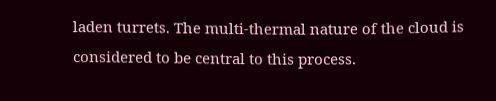laden turrets. The multi-thermal nature of the cloud is considered to be central to this process.